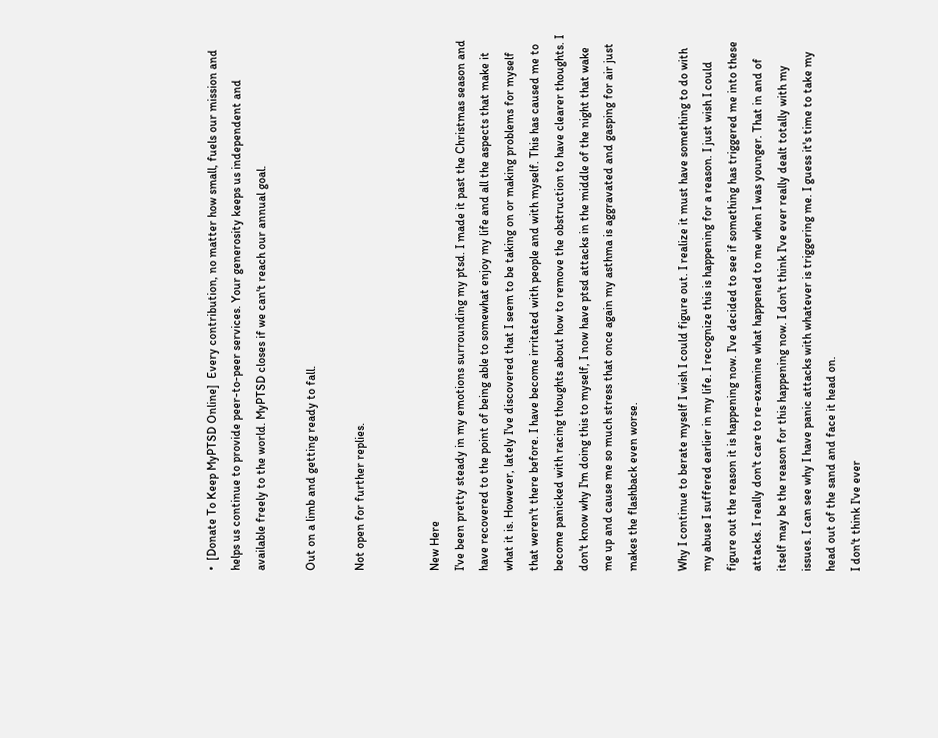•  [Donate To Keep MyPTSD Online]  Every contribution, no matter how small, fuels our mission and helps us continue to provide peer-to-peer services. Your generosity keeps us independent and available freely to the world. MyPTSD closes if we can't reach our annual goal.

Out on a limb and getting ready to fall.

Not open for further replies.


New Here
I've been pretty steady in my emotions surrounding my ptsd. I made it past the Christmas season and have recovered to the point of being able to somewhat enjoy my life and all the aspects that make it what it is. However, lately I've discovered that I seem to be taking on or making problems for myself that weren't there before. I have become irritated with people and with myself. This has caused me to become panicked with racing thoughts about how to remove the obstruction to have clearer thoughts. I don't know why I'm doing this to myself, I now have ptsd attacks in the middle of the night that wake me up and cause me so much stress that once again my asthma is aggravated and gasping for air just makes the flashback even worse.

Why I continue to berate myself I wish I could figure out. I realize it must have something to do with my abuse I suffered earlier in my life. I recognize this is happening for a reason. I just wish I could figure out the reason it is happening now. I've decided to see if something has triggered me into these attacks. I really don't care to re-examine what happened to me when I was younger. That in and of itself may be the reason for this happening now. I don't think I've ever really dealt totally with my issues. I can see why I have panic attacks with whatever is triggering me. I guess it's time to take my head out of the sand and face it head on.
I don't think I've ever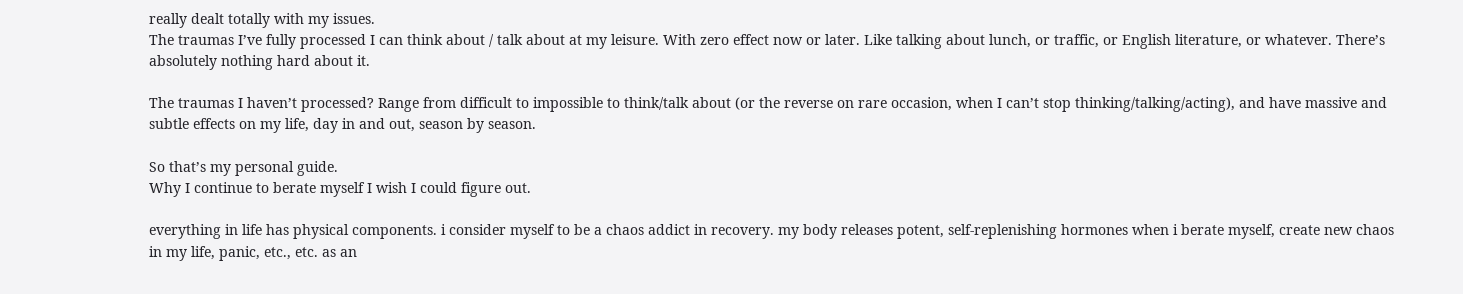really dealt totally with my issues.
The traumas I’ve fully processed I can think about / talk about at my leisure. With zero effect now or later. Like talking about lunch, or traffic, or English literature, or whatever. There’s absolutely nothing hard about it.

The traumas I haven’t processed? Range from difficult to impossible to think/talk about (or the reverse on rare occasion, when I can’t stop thinking/talking/acting), and have massive and subtle effects on my life, day in and out, season by season.

So that’s my personal guide.
Why I continue to berate myself I wish I could figure out.

everything in life has physical components. i consider myself to be a chaos addict in recovery. my body releases potent, self-replenishing hormones when i berate myself, create new chaos in my life, panic, etc., etc. as an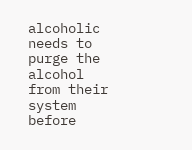alcoholic needs to purge the alcohol from their system before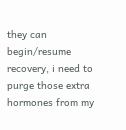they can begin/resume recovery, i need to purge those extra hormones from my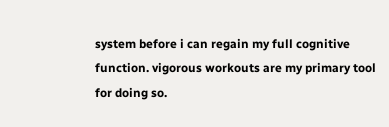system before i can regain my full cognitive function. vigorous workouts are my primary tool for doing so.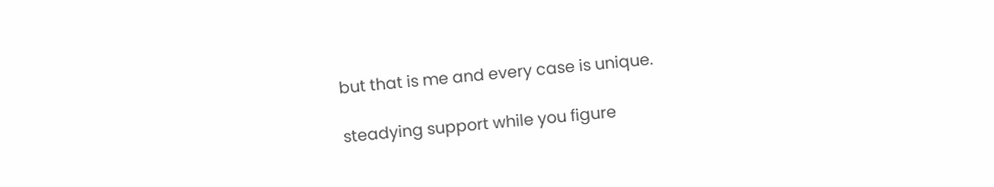but that is me and every case is unique.

steadying support while you figure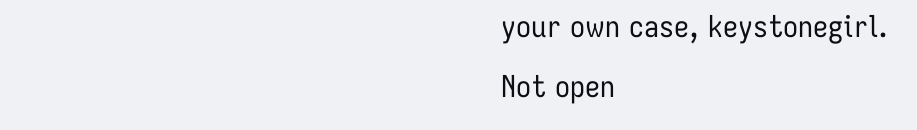your own case, keystonegirl.
Not open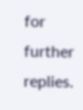for further replies.